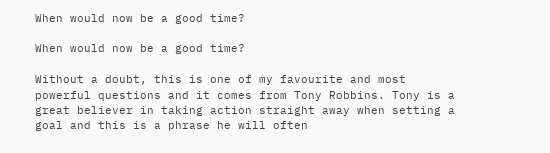When would now be a good time?

When would now be a good time?

Without a doubt, this is one of my favourite and most powerful questions and it comes from Tony Robbins. Tony is a great believer in taking action straight away when setting a goal and this is a phrase he will often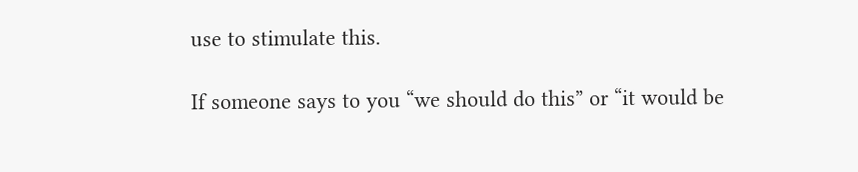use to stimulate this.

If someone says to you “we should do this” or “it would be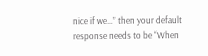nice if we…” then your default response needs to be “When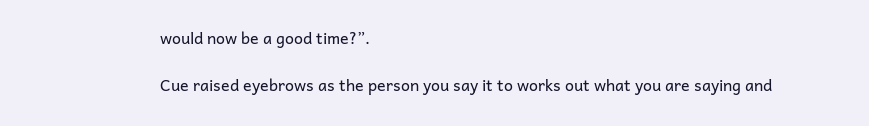would now be a good time?”.

Cue raised eyebrows as the person you say it to works out what you are saying and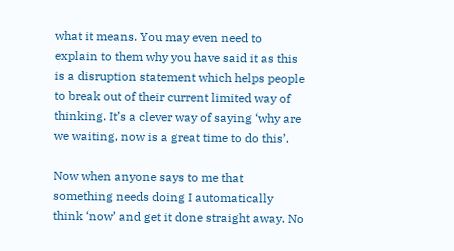what it means. You may even need to explain to them why you have said it as this is a disruption statement which helps people to break out of their current limited way of thinking. It’s a clever way of saying ‘why are we waiting, now is a great time to do this’.

Now when anyone says to me that something needs doing I automatically think ‘now’ and get it done straight away. No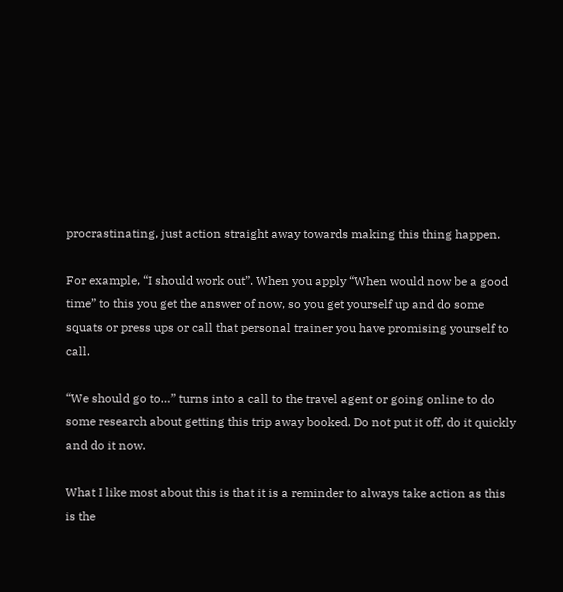procrastinating, just action straight away towards making this thing happen.

For example, “I should work out”. When you apply “When would now be a good time” to this you get the answer of now, so you get yourself up and do some squats or press ups or call that personal trainer you have promising yourself to call.

“We should go to…” turns into a call to the travel agent or going online to do some research about getting this trip away booked. Do not put it off, do it quickly and do it now.

What I like most about this is that it is a reminder to always take action as this is the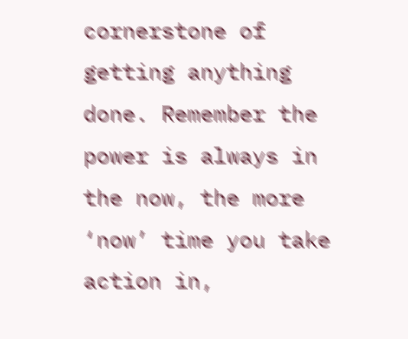cornerstone of getting anything done. Remember the power is always in the now, the more ‘now’ time you take action in,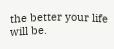the better your life will be.